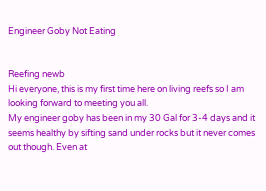Engineer Goby Not Eating


Reefing newb
Hi everyone, this is my first time here on living reefs so I am looking forward to meeting you all.
My engineer goby has been in my 30 Gal for 3-4 days and it seems healthy by sifting sand under rocks but it never comes out though. Even at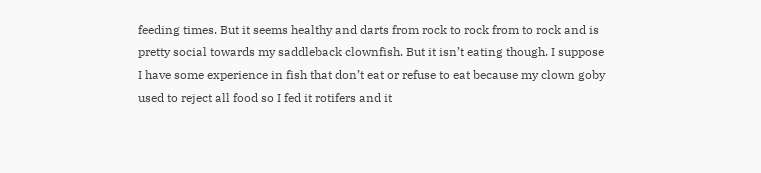feeding times. But it seems healthy and darts from rock to rock from to rock and is pretty social towards my saddleback clownfish. But it isn’t eating though. I suppose I have some experience in fish that don’t eat or refuse to eat because my clown goby used to reject all food so I fed it rotifers and it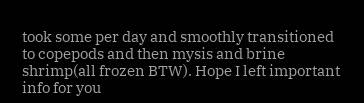took some per day and smoothly transitioned to copepods and then mysis and brine shrimp(all frozen BTW). Hope I left important info for you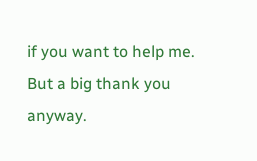if you want to help me. But a big thank you anyway.